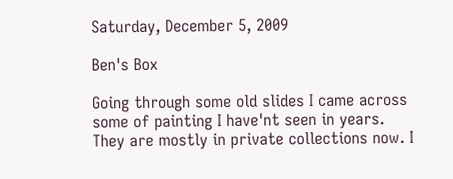Saturday, December 5, 2009

Ben's Box

Going through some old slides I came across some of painting I have'nt seen in years. They are mostly in private collections now. I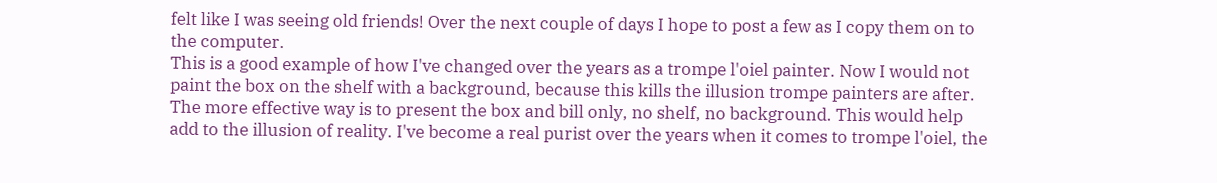felt like I was seeing old friends! Over the next couple of days I hope to post a few as I copy them on to the computer.
This is a good example of how I've changed over the years as a trompe l'oiel painter. Now I would not paint the box on the shelf with a background, because this kills the illusion trompe painters are after. The more effective way is to present the box and bill only, no shelf, no background. This would help add to the illusion of reality. I've become a real purist over the years when it comes to trompe l'oiel, the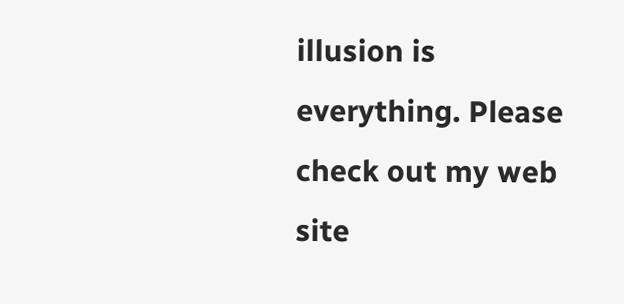illusion is everything. Please check out my web site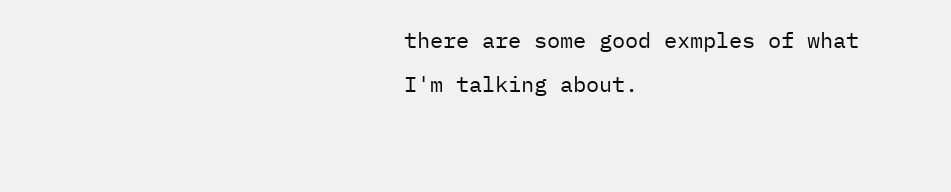there are some good exmples of what I'm talking about.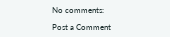No comments:

Post a Comment